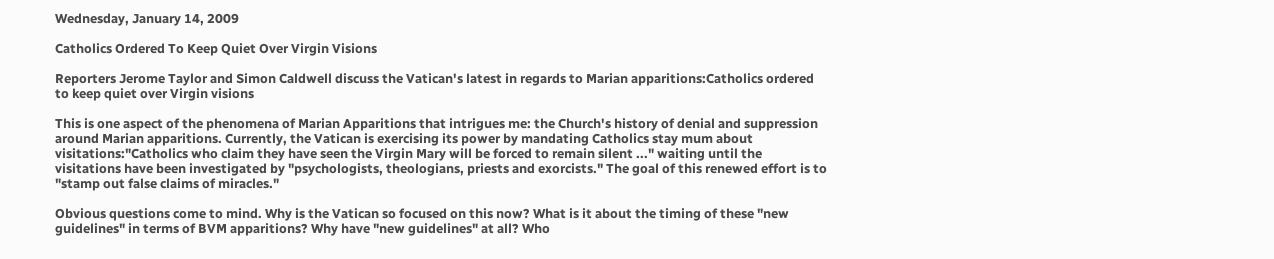Wednesday, January 14, 2009

Catholics Ordered To Keep Quiet Over Virgin Visions

Reporters Jerome Taylor and Simon Caldwell discuss the Vatican's latest in regards to Marian apparitions:Catholics ordered to keep quiet over Virgin visions

This is one aspect of the phenomena of Marian Apparitions that intrigues me: the Church's history of denial and suppression around Marian apparitions. Currently, the Vatican is exercising its power by mandating Catholics stay mum about visitations:"Catholics who claim they have seen the Virgin Mary will be forced to remain silent ..." waiting until the visitations have been investigated by "psychologists, theologians, priests and exorcists." The goal of this renewed effort is to "stamp out false claims of miracles."

Obvious questions come to mind. Why is the Vatican so focused on this now? What is it about the timing of these "new guidelines" in terms of BVM apparitions? Why have "new guidelines" at all? Who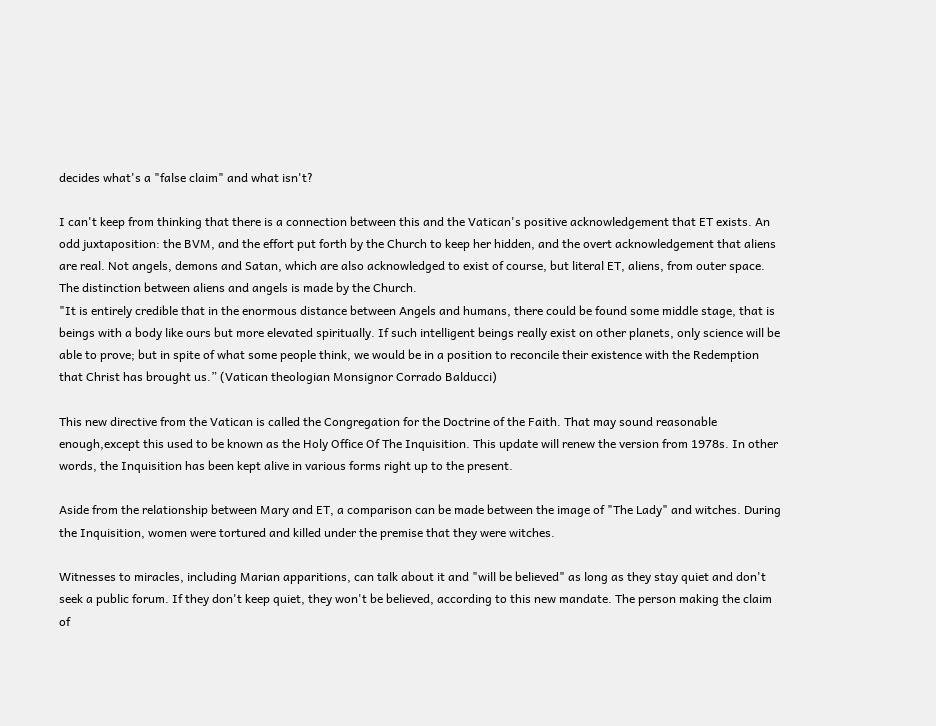decides what's a "false claim" and what isn't?

I can't keep from thinking that there is a connection between this and the Vatican's positive acknowledgement that ET exists. An odd juxtaposition: the BVM, and the effort put forth by the Church to keep her hidden, and the overt acknowledgement that aliens are real. Not angels, demons and Satan, which are also acknowledged to exist of course, but literal ET, aliens, from outer space. The distinction between aliens and angels is made by the Church.
"It is entirely credible that in the enormous distance between Angels and humans, there could be found some middle stage, that is beings with a body like ours but more elevated spiritually. If such intelligent beings really exist on other planets, only science will be able to prove; but in spite of what some people think, we would be in a position to reconcile their existence with the Redemption that Christ has brought us.” (Vatican theologian Monsignor Corrado Balducci)

This new directive from the Vatican is called the Congregation for the Doctrine of the Faith. That may sound reasonable enough,except this used to be known as the Holy Office Of The Inquisition. This update will renew the version from 1978s. In other words, the Inquisition has been kept alive in various forms right up to the present.

Aside from the relationship between Mary and ET, a comparison can be made between the image of "The Lady" and witches. During the Inquisition, women were tortured and killed under the premise that they were witches.

Witnesses to miracles, including Marian apparitions, can talk about it and "will be believed" as long as they stay quiet and don't seek a public forum. If they don't keep quiet, they won't be believed, according to this new mandate. The person making the claim of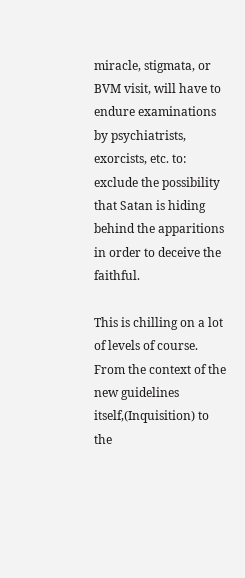miracle, stigmata, or BVM visit, will have to endure examinations by psychiatrists, exorcists, etc. to: exclude the possibility that Satan is hiding behind the apparitions in order to deceive the faithful.

This is chilling on a lot of levels of course. From the context of the new guidelines itself,(Inquisition) to the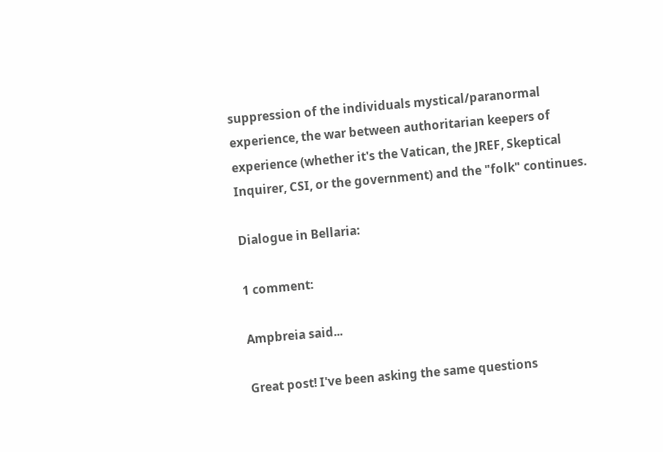suppression of the individuals mystical/paranormal experience, the war between authoritarian keepers of experience (whether it's the Vatican, the JREF, Skeptical Inquirer, CSI, or the government) and the "folk" continues.

Dialogue in Bellaria:

1 comment:

Ampbreia said...

Great post! I've been asking the same questions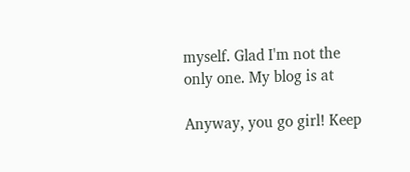myself. Glad I'm not the only one. My blog is at

Anyway, you go girl! Keep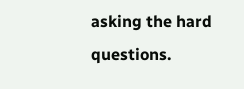asking the hard questions.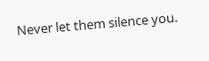Never let them silence you.